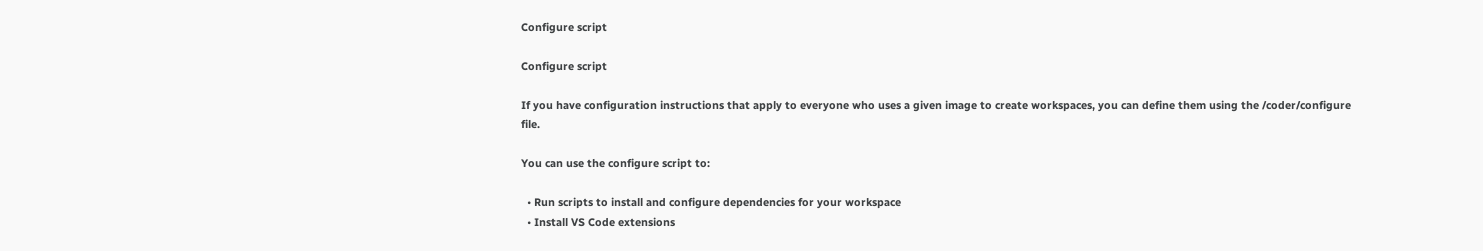Configure script

Configure script

If you have configuration instructions that apply to everyone who uses a given image to create workspaces, you can define them using the /coder/configure file.

You can use the configure script to:

  • Run scripts to install and configure dependencies for your workspace
  • Install VS Code extensions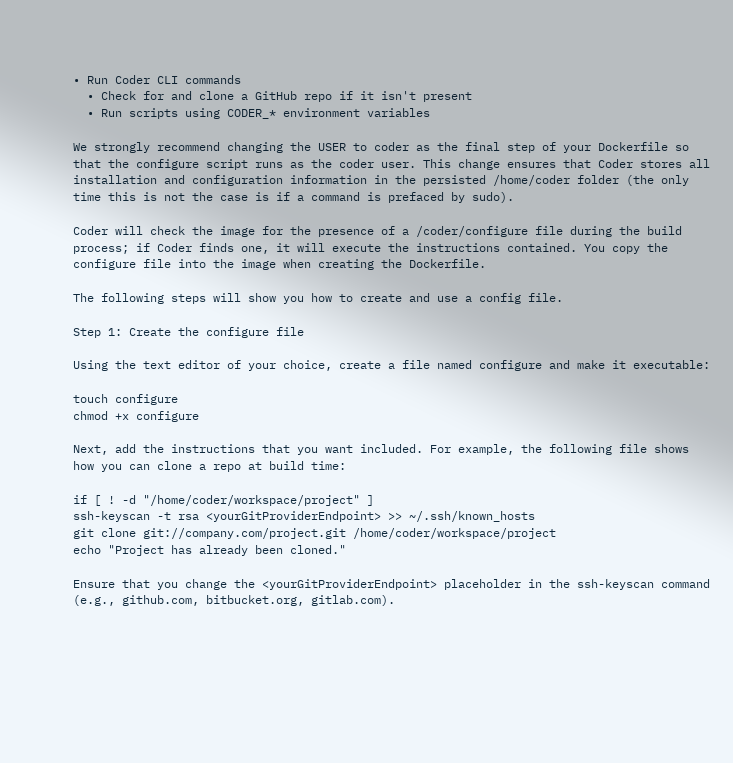• Run Coder CLI commands
  • Check for and clone a GitHub repo if it isn't present
  • Run scripts using CODER_* environment variables

We strongly recommend changing the USER to coder as the final step of your Dockerfile so that the configure script runs as the coder user. This change ensures that Coder stores all installation and configuration information in the persisted /home/coder folder (the only time this is not the case is if a command is prefaced by sudo).

Coder will check the image for the presence of a /coder/configure file during the build process; if Coder finds one, it will execute the instructions contained. You copy the configure file into the image when creating the Dockerfile.

The following steps will show you how to create and use a config file.

Step 1: Create the configure file

Using the text editor of your choice, create a file named configure and make it executable:

touch configure
chmod +x configure

Next, add the instructions that you want included. For example, the following file shows how you can clone a repo at build time:

if [ ! -d "/home/coder/workspace/project" ]
ssh-keyscan -t rsa <yourGitProviderEndpoint> >> ~/.ssh/known_hosts
git clone git://company.com/project.git /home/coder/workspace/project
echo "Project has already been cloned."

Ensure that you change the <yourGitProviderEndpoint> placeholder in the ssh-keyscan command (e.g., github.com, bitbucket.org, gitlab.com).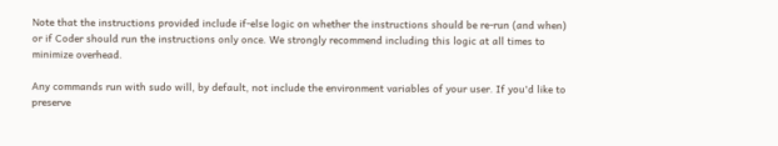Note that the instructions provided include if-else logic on whether the instructions should be re-run (and when) or if Coder should run the instructions only once. We strongly recommend including this logic at all times to minimize overhead.

Any commands run with sudo will, by default, not include the environment variables of your user. If you'd like to preserve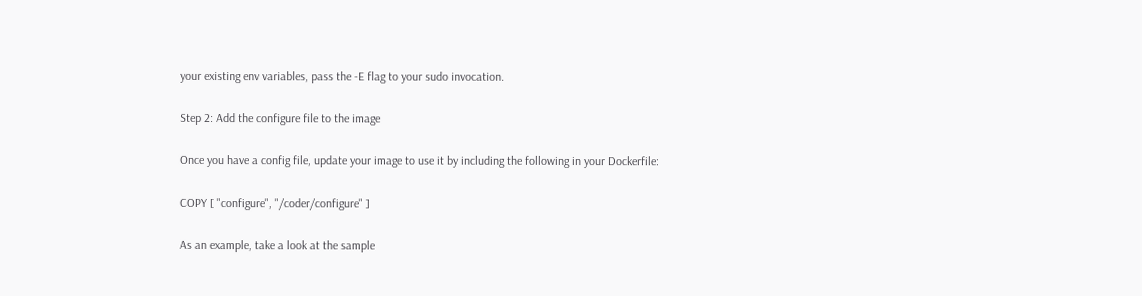your existing env variables, pass the -E flag to your sudo invocation.

Step 2: Add the configure file to the image

Once you have a config file, update your image to use it by including the following in your Dockerfile:

COPY [ "configure", "/coder/configure" ]

As an example, take a look at the sample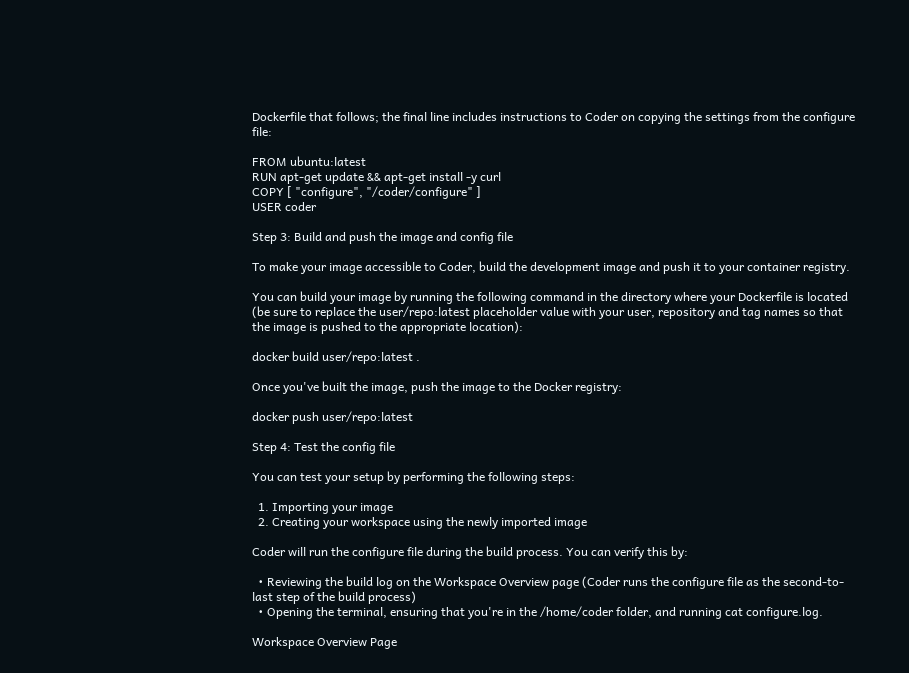Dockerfile that follows; the final line includes instructions to Coder on copying the settings from the configure file:

FROM ubuntu:latest
RUN apt-get update && apt-get install -y curl
COPY [ "configure", "/coder/configure" ]
USER coder

Step 3: Build and push the image and config file

To make your image accessible to Coder, build the development image and push it to your container registry.

You can build your image by running the following command in the directory where your Dockerfile is located (be sure to replace the user/repo:latest placeholder value with your user, repository and tag names so that the image is pushed to the appropriate location):

docker build user/repo:latest .

Once you've built the image, push the image to the Docker registry:

docker push user/repo:latest

Step 4: Test the config file

You can test your setup by performing the following steps:

  1. Importing your image
  2. Creating your workspace using the newly imported image

Coder will run the configure file during the build process. You can verify this by:

  • Reviewing the build log on the Workspace Overview page (Coder runs the configure file as the second-to-last step of the build process)
  • Opening the terminal, ensuring that you're in the /home/coder folder, and running cat configure.log.

Workspace Overview Page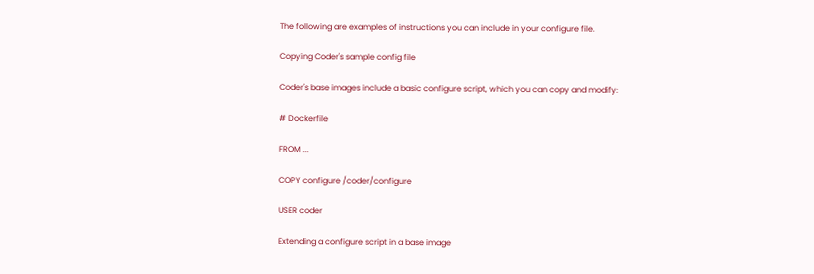The following are examples of instructions you can include in your configure file.

Copying Coder's sample config file

Coder's base images include a basic configure script, which you can copy and modify:

# Dockerfile

FROM ...

COPY configure /coder/configure

USER coder

Extending a configure script in a base image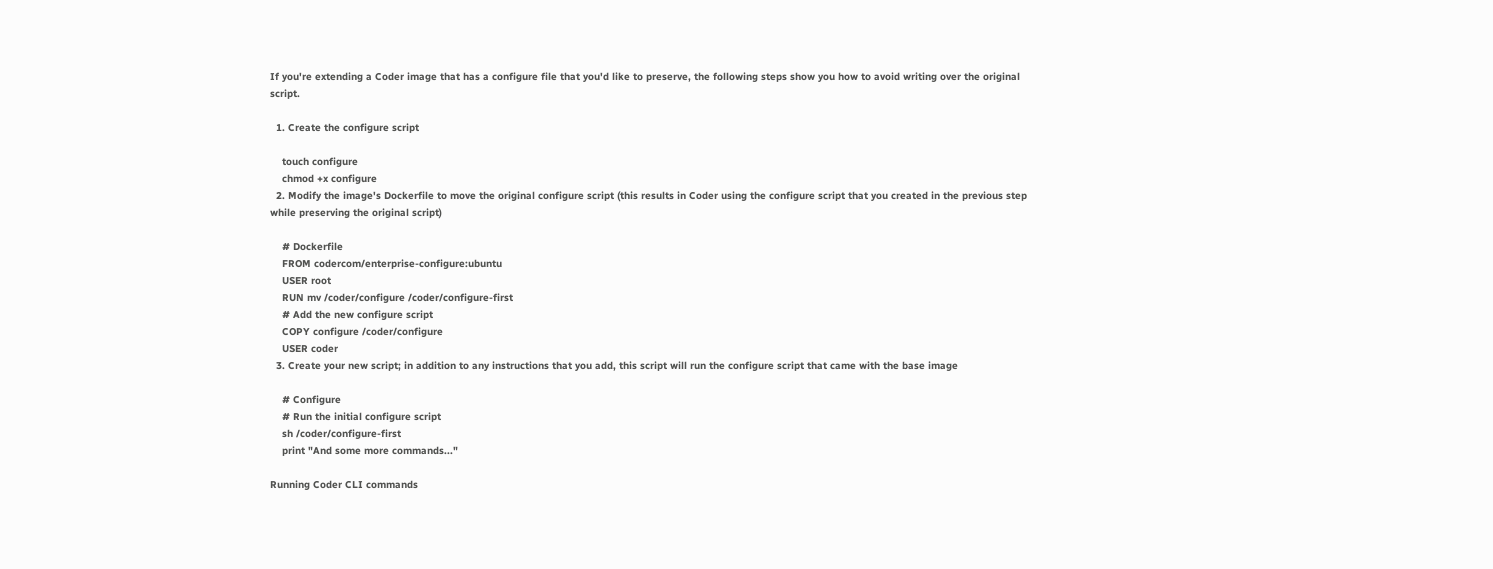If you're extending a Coder image that has a configure file that you'd like to preserve, the following steps show you how to avoid writing over the original script.

  1. Create the configure script

    touch configure
    chmod +x configure
  2. Modify the image's Dockerfile to move the original configure script (this results in Coder using the configure script that you created in the previous step while preserving the original script)

    # Dockerfile
    FROM codercom/enterprise-configure:ubuntu
    USER root
    RUN mv /coder/configure /coder/configure-first
    # Add the new configure script
    COPY configure /coder/configure
    USER coder
  3. Create your new script; in addition to any instructions that you add, this script will run the configure script that came with the base image

    # Configure
    # Run the initial configure script
    sh /coder/configure-first
    print "And some more commands..."

Running Coder CLI commands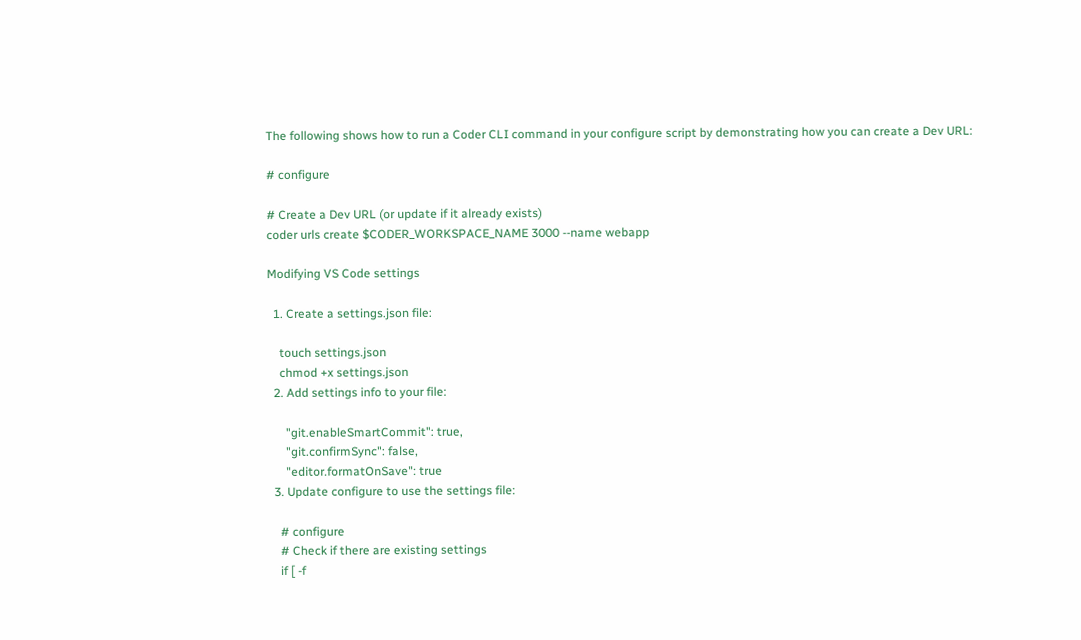The following shows how to run a Coder CLI command in your configure script by demonstrating how you can create a Dev URL:

# configure

# Create a Dev URL (or update if it already exists)
coder urls create $CODER_WORKSPACE_NAME 3000 --name webapp

Modifying VS Code settings

  1. Create a settings.json file:

    touch settings.json
    chmod +x settings.json
  2. Add settings info to your file:

      "git.enableSmartCommit": true,
      "git.confirmSync": false,
      "editor.formatOnSave": true
  3. Update configure to use the settings file:

    # configure
    # Check if there are existing settings
    if [ -f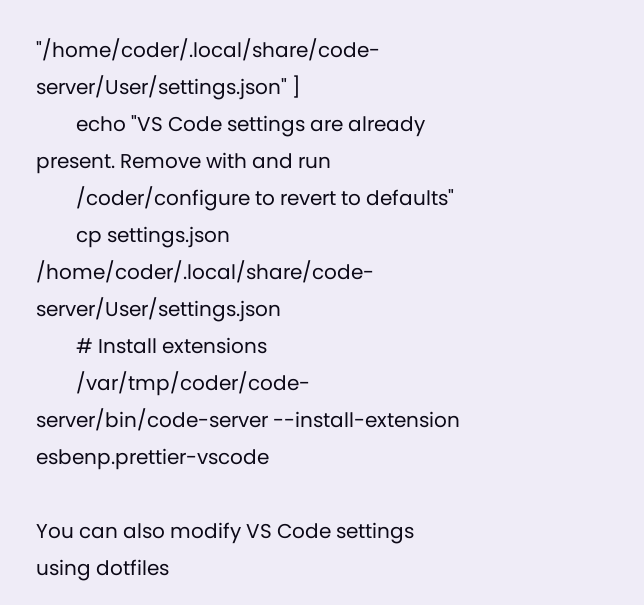"/home/coder/.local/share/code-server/User/settings.json" ]
        echo "VS Code settings are already present. Remove with and run
        /coder/configure to revert to defaults"
        cp settings.json /home/coder/.local/share/code-server/User/settings.json
        # Install extensions
        /var/tmp/coder/code-server/bin/code-server --install-extension esbenp.prettier-vscode

You can also modify VS Code settings using dotfiles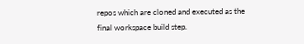repos which are cloned and executed as the final workspace build step.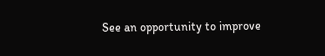See an opportunity to improve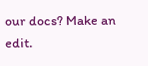our docs? Make an edit.